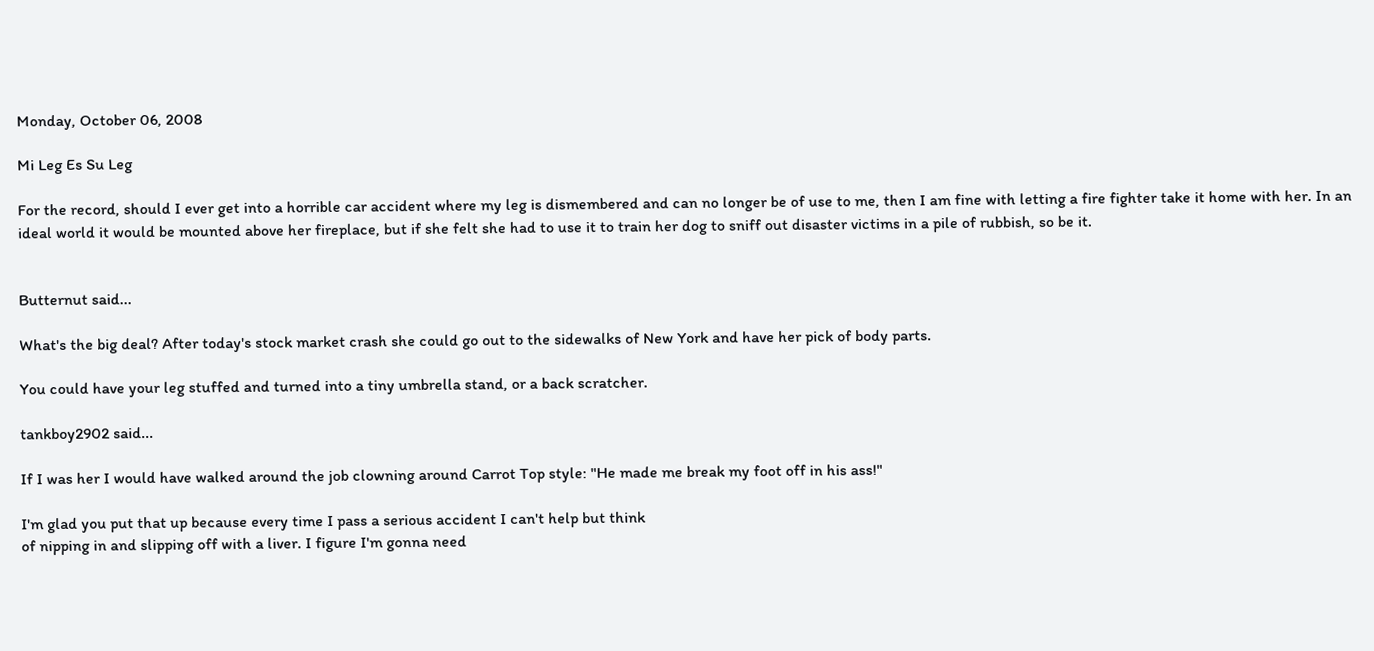Monday, October 06, 2008

Mi Leg Es Su Leg

For the record, should I ever get into a horrible car accident where my leg is dismembered and can no longer be of use to me, then I am fine with letting a fire fighter take it home with her. In an ideal world it would be mounted above her fireplace, but if she felt she had to use it to train her dog to sniff out disaster victims in a pile of rubbish, so be it.


Butternut said...

What's the big deal? After today's stock market crash she could go out to the sidewalks of New York and have her pick of body parts.

You could have your leg stuffed and turned into a tiny umbrella stand, or a back scratcher.

tankboy2902 said...

If I was her I would have walked around the job clowning around Carrot Top style: "He made me break my foot off in his ass!"

I'm glad you put that up because every time I pass a serious accident I can't help but think
of nipping in and slipping off with a liver. I figure I'm gonna need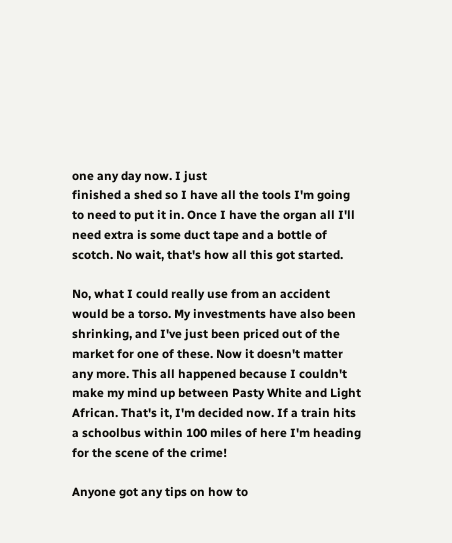one any day now. I just
finished a shed so I have all the tools I'm going to need to put it in. Once I have the organ all I'll need extra is some duct tape and a bottle of scotch. No wait, that's how all this got started.

No, what I could really use from an accident would be a torso. My investments have also been shrinking, and I've just been priced out of the market for one of these. Now it doesn't matter any more. This all happened because I couldn't make my mind up between Pasty White and Light African. That's it, I'm decided now. If a train hits a schoolbus within 100 miles of here I'm heading for the scene of the crime!

Anyone got any tips on how to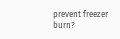prevent freezer burn?